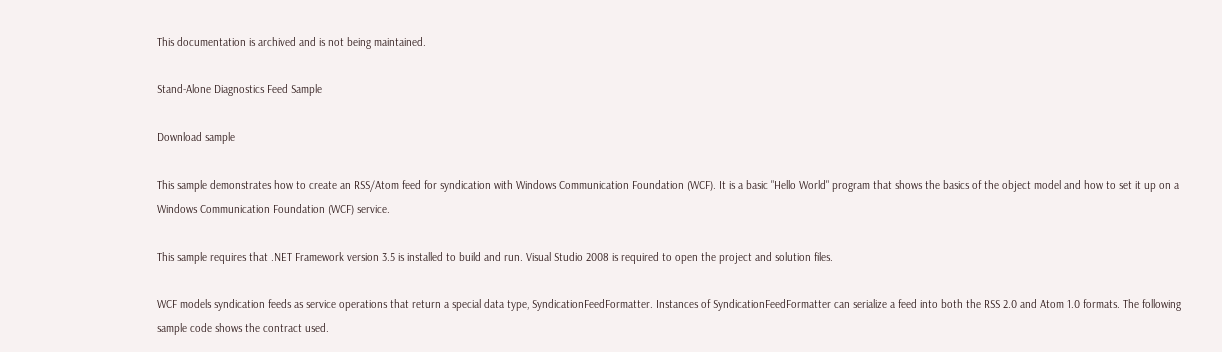This documentation is archived and is not being maintained.

Stand-Alone Diagnostics Feed Sample

Download sample

This sample demonstrates how to create an RSS/Atom feed for syndication with Windows Communication Foundation (WCF). It is a basic "Hello World" program that shows the basics of the object model and how to set it up on a Windows Communication Foundation (WCF) service.

This sample requires that .NET Framework version 3.5 is installed to build and run. Visual Studio 2008 is required to open the project and solution files.

WCF models syndication feeds as service operations that return a special data type, SyndicationFeedFormatter. Instances of SyndicationFeedFormatter can serialize a feed into both the RSS 2.0 and Atom 1.0 formats. The following sample code shows the contract used.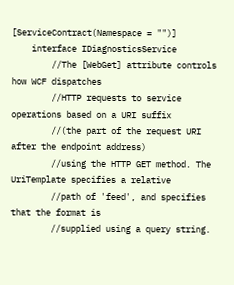[ServiceContract(Namespace = "")]
    interface IDiagnosticsService
        //The [WebGet] attribute controls how WCF dispatches
        //HTTP requests to service operations based on a URI suffix
        //(the part of the request URI after the endpoint address)
        //using the HTTP GET method. The UriTemplate specifies a relative
        //path of 'feed', and specifies that the format is
        //supplied using a query string.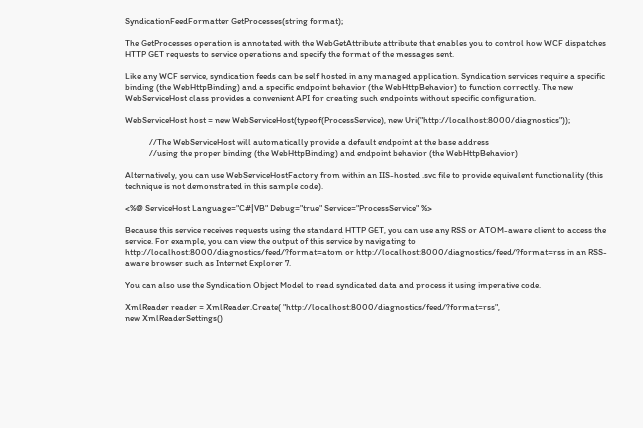SyndicationFeedFormatter GetProcesses(string format);

The GetProcesses operation is annotated with the WebGetAttribute attribute that enables you to control how WCF dispatches HTTP GET requests to service operations and specify the format of the messages sent.

Like any WCF service, syndication feeds can be self hosted in any managed application. Syndication services require a specific binding (the WebHttpBinding) and a specific endpoint behavior (the WebHttpBehavior) to function correctly. The new WebServiceHost class provides a convenient API for creating such endpoints without specific configuration.

WebServiceHost host = new WebServiceHost(typeof(ProcessService), new Uri("http://localhost:8000/diagnostics"));

            //The WebServiceHost will automatically provide a default endpoint at the base address
            //using the proper binding (the WebHttpBinding) and endpoint behavior (the WebHttpBehavior)

Alternatively, you can use WebServiceHostFactory from within an IIS-hosted .svc file to provide equivalent functionality (this technique is not demonstrated in this sample code).

<%@ ServiceHost Language="C#|VB" Debug="true" Service="ProcessService" %>

Because this service receives requests using the standard HTTP GET, you can use any RSS or ATOM-aware client to access the service. For example, you can view the output of this service by navigating to http://localhost:8000/diagnostics/feed/?format=atom or http://localhost:8000/diagnostics/feed/?format=rss in an RSS-aware browser such as Internet Explorer 7.

You can also use the Syndication Object Model to read syndicated data and process it using imperative code.

XmlReader reader = XmlReader.Create( "http://localhost:8000/diagnostics/feed/?format=rss",
new XmlReaderSettings()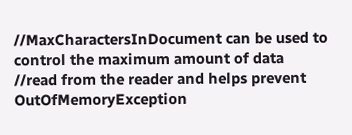//MaxCharactersInDocument can be used to control the maximum amount of data
//read from the reader and helps prevent OutOfMemoryException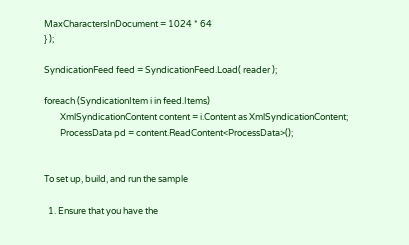MaxCharactersInDocument = 1024 * 64
} );

SyndicationFeed feed = SyndicationFeed.Load( reader );

foreach (SyndicationItem i in feed.Items)
        XmlSyndicationContent content = i.Content as XmlSyndicationContent;
        ProcessData pd = content.ReadContent<ProcessData>();


To set up, build, and run the sample

  1. Ensure that you have the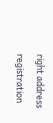right address registration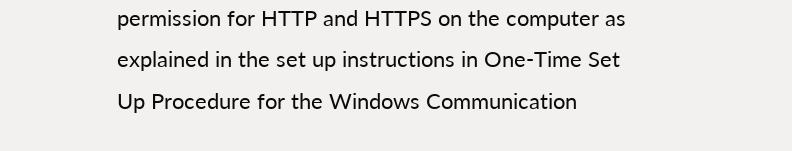permission for HTTP and HTTPS on the computer as explained in the set up instructions in One-Time Set Up Procedure for the Windows Communication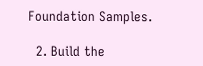Foundation Samples.

  2. Build the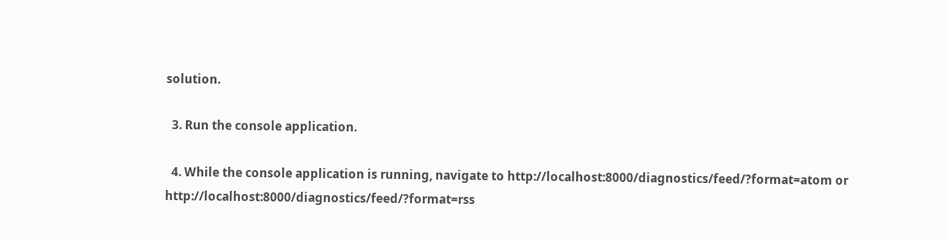solution.

  3. Run the console application.

  4. While the console application is running, navigate to http://localhost:8000/diagnostics/feed/?format=atom or http://localhost:8000/diagnostics/feed/?format=rss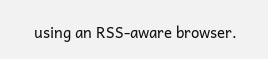using an RSS-aware browser.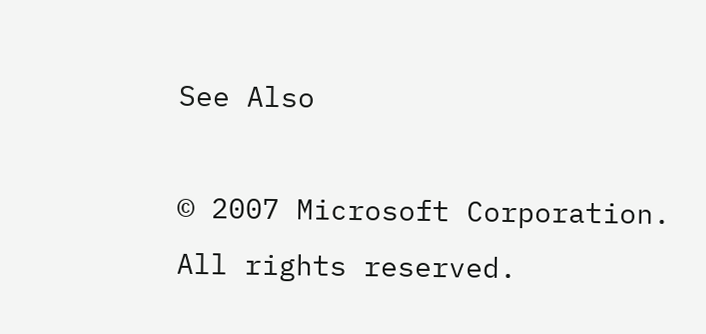See Also

© 2007 Microsoft Corporation. All rights reserved.